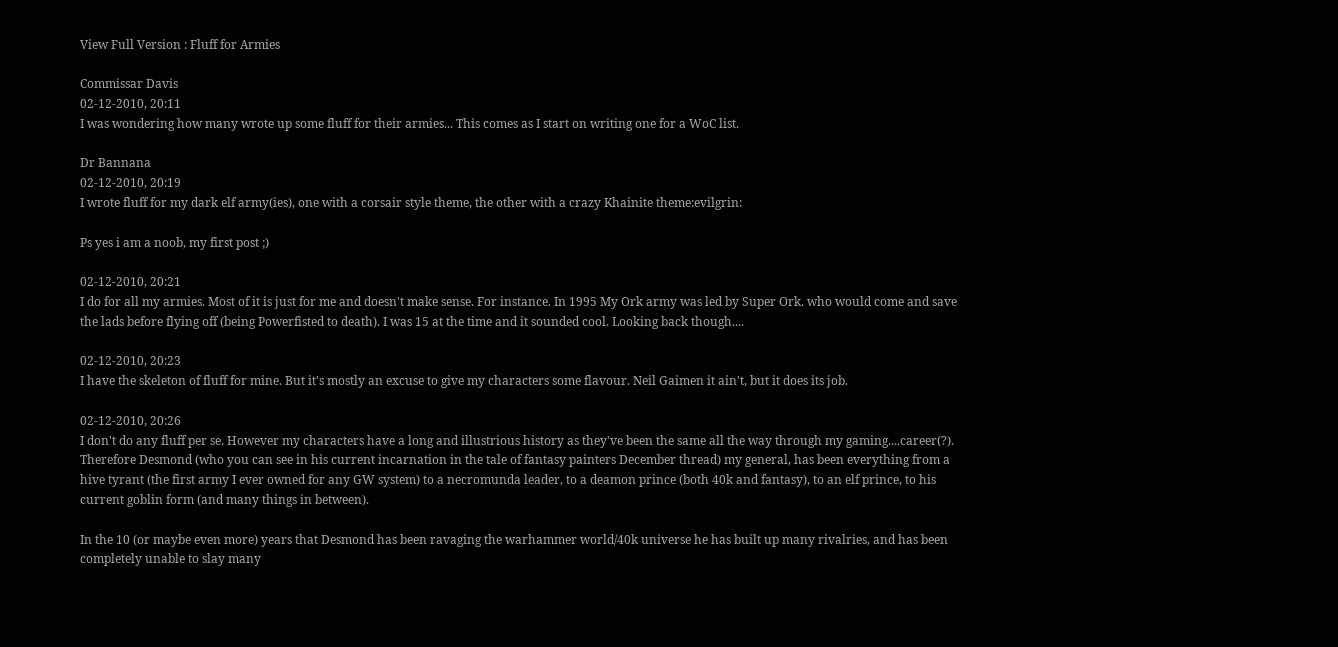View Full Version : Fluff for Armies

Commissar Davis
02-12-2010, 20:11
I was wondering how many wrote up some fluff for their armies... This comes as I start on writing one for a WoC list.

Dr Bannana
02-12-2010, 20:19
I wrote fluff for my dark elf army(ies), one with a corsair style theme, the other with a crazy Khainite theme:evilgrin:

Ps yes i am a noob, my first post ;)

02-12-2010, 20:21
I do for all my armies. Most of it is just for me and doesn't make sense. For instance. In 1995 My Ork army was led by Super Ork. who would come and save the lads before flying off (being Powerfisted to death). I was 15 at the time and it sounded cool. Looking back though....

02-12-2010, 20:23
I have the skeleton of fluff for mine. But it's mostly an excuse to give my characters some flavour. Neil Gaimen it ain't, but it does its job.

02-12-2010, 20:26
I don't do any fluff per se. However my characters have a long and illustrious history as they've been the same all the way through my gaming....career(?). Therefore Desmond (who you can see in his current incarnation in the tale of fantasy painters December thread) my general, has been everything from a hive tyrant (the first army I ever owned for any GW system) to a necromunda leader, to a deamon prince (both 40k and fantasy), to an elf prince, to his current goblin form (and many things in between).

In the 10 (or maybe even more) years that Desmond has been ravaging the warhammer world/40k universe he has built up many rivalries, and has been completely unable to slay many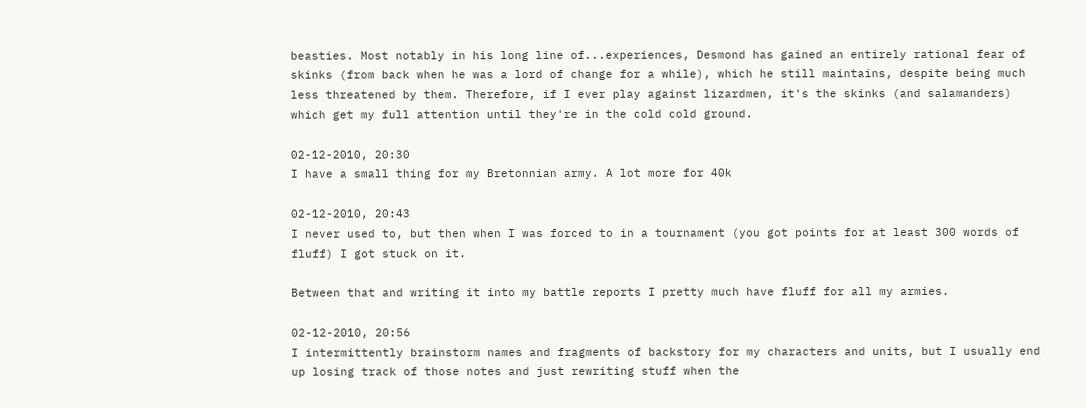beasties. Most notably in his long line of...experiences, Desmond has gained an entirely rational fear of skinks (from back when he was a lord of change for a while), which he still maintains, despite being much less threatened by them. Therefore, if I ever play against lizardmen, it's the skinks (and salamanders) which get my full attention until they're in the cold cold ground.

02-12-2010, 20:30
I have a small thing for my Bretonnian army. A lot more for 40k

02-12-2010, 20:43
I never used to, but then when I was forced to in a tournament (you got points for at least 300 words of fluff) I got stuck on it.

Between that and writing it into my battle reports I pretty much have fluff for all my armies.

02-12-2010, 20:56
I intermittently brainstorm names and fragments of backstory for my characters and units, but I usually end up losing track of those notes and just rewriting stuff when the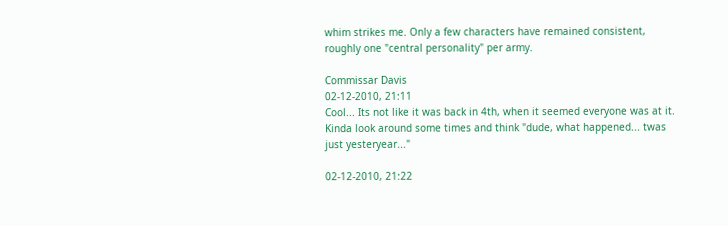whim strikes me. Only a few characters have remained consistent, roughly one "central personality" per army.

Commissar Davis
02-12-2010, 21:11
Cool... Its not like it was back in 4th, when it seemed everyone was at it. Kinda look around some times and think "dude, what happened... twas just yesteryear..."

02-12-2010, 21:22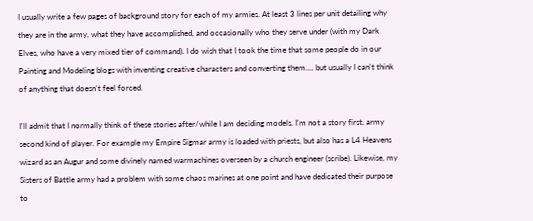I usually write a few pages of background story for each of my armies. At least 3 lines per unit detailing why they are in the army, what they have accomplished, and occasionally who they serve under (with my Dark Elves, who have a very mixed tier of command). I do wish that I took the time that some people do in our Painting and Modeling blogs with inventing creative characters and converting them.... but usually I can't think of anything that doesn't feel forced.

I'll admit that I normally think of these stories after/while I am deciding models. I'm not a story first, army second kind of player. For example my Empire Sigmar army is loaded with priests, but also has a L4 Heavens wizard as an Augur and some divinely named warmachines overseen by a church engineer (scribe). Likewise, my Sisters of Battle army had a problem with some chaos marines at one point and have dedicated their purpose to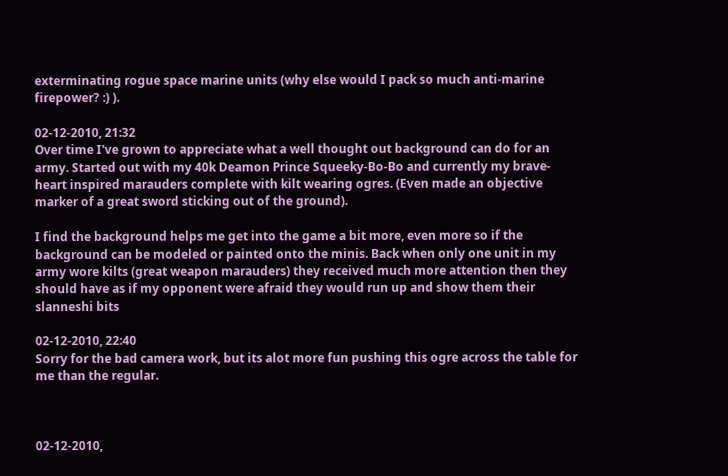exterminating rogue space marine units (why else would I pack so much anti-marine firepower? :) ).

02-12-2010, 21:32
Over time I've grown to appreciate what a well thought out background can do for an army. Started out with my 40k Deamon Prince Squeeky-Bo-Bo and currently my brave-heart inspired marauders complete with kilt wearing ogres. (Even made an objective marker of a great sword sticking out of the ground).

I find the background helps me get into the game a bit more, even more so if the background can be modeled or painted onto the minis. Back when only one unit in my army wore kilts (great weapon marauders) they received much more attention then they should have as if my opponent were afraid they would run up and show them their slanneshi bits

02-12-2010, 22:40
Sorry for the bad camera work, but its alot more fun pushing this ogre across the table for me than the regular.



02-12-2010,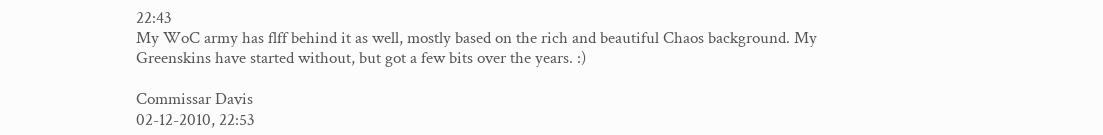22:43
My WoC army has flff behind it as well, mostly based on the rich and beautiful Chaos background. My Greenskins have started without, but got a few bits over the years. :)

Commissar Davis
02-12-2010, 22:53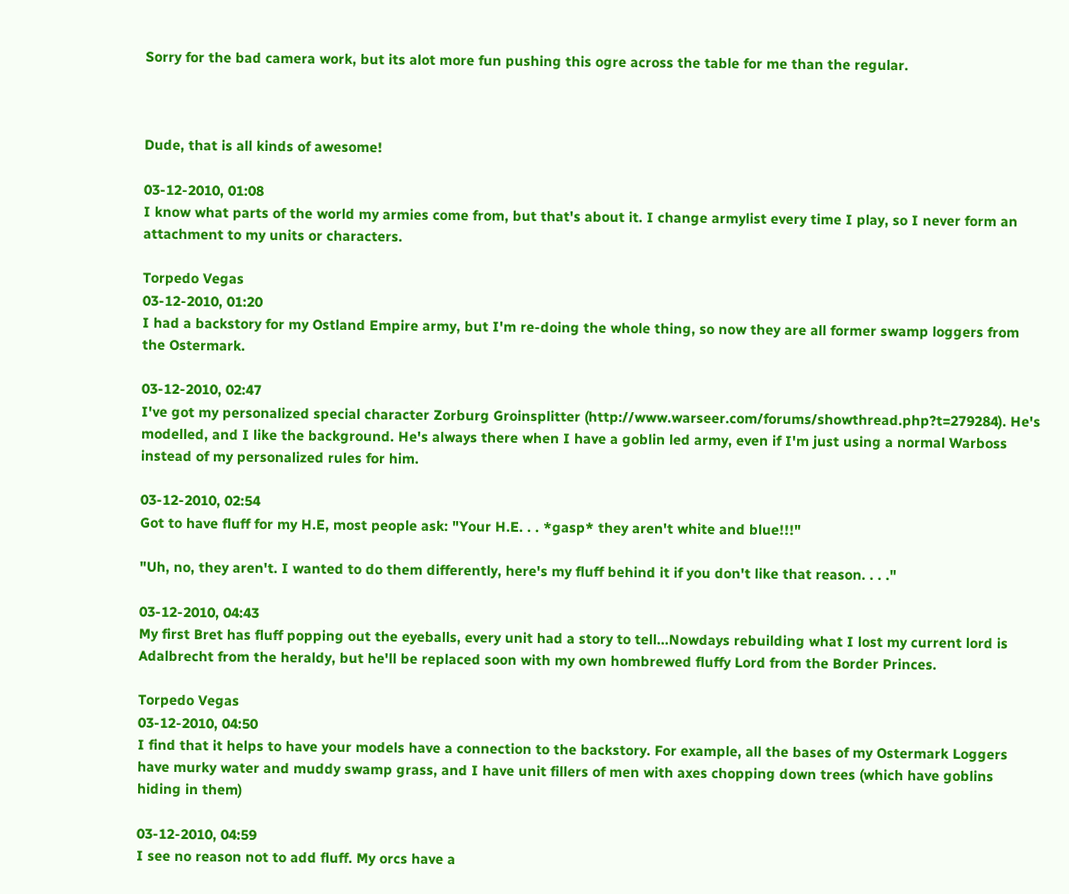Sorry for the bad camera work, but its alot more fun pushing this ogre across the table for me than the regular.



Dude, that is all kinds of awesome!

03-12-2010, 01:08
I know what parts of the world my armies come from, but that's about it. I change armylist every time I play, so I never form an attachment to my units or characters.

Torpedo Vegas
03-12-2010, 01:20
I had a backstory for my Ostland Empire army, but I'm re-doing the whole thing, so now they are all former swamp loggers from the Ostermark.

03-12-2010, 02:47
I've got my personalized special character Zorburg Groinsplitter (http://www.warseer.com/forums/showthread.php?t=279284). He's modelled, and I like the background. He's always there when I have a goblin led army, even if I'm just using a normal Warboss instead of my personalized rules for him.

03-12-2010, 02:54
Got to have fluff for my H.E, most people ask: "Your H.E. . . *gasp* they aren't white and blue!!!"

"Uh, no, they aren't. I wanted to do them differently, here's my fluff behind it if you don't like that reason. . . ."

03-12-2010, 04:43
My first Bret has fluff popping out the eyeballs, every unit had a story to tell...Nowdays rebuilding what I lost my current lord is Adalbrecht from the heraldy, but he'll be replaced soon with my own hombrewed fluffy Lord from the Border Princes.

Torpedo Vegas
03-12-2010, 04:50
I find that it helps to have your models have a connection to the backstory. For example, all the bases of my Ostermark Loggers have murky water and muddy swamp grass, and I have unit fillers of men with axes chopping down trees (which have goblins hiding in them)

03-12-2010, 04:59
I see no reason not to add fluff. My orcs have a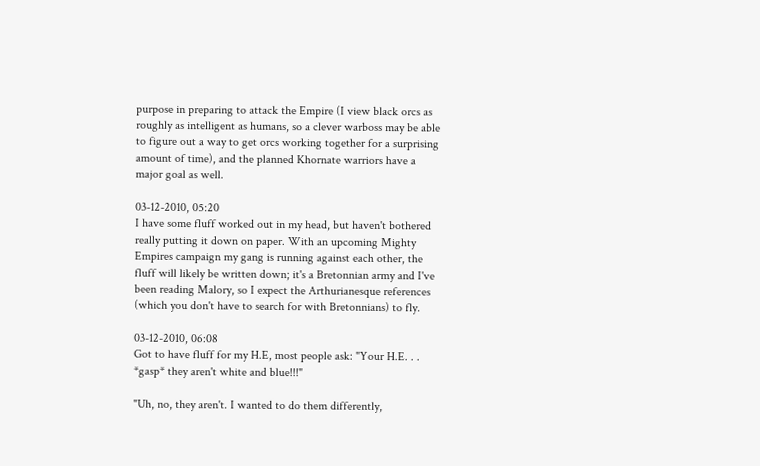purpose in preparing to attack the Empire (I view black orcs as roughly as intelligent as humans, so a clever warboss may be able to figure out a way to get orcs working together for a surprising amount of time), and the planned Khornate warriors have a major goal as well.

03-12-2010, 05:20
I have some fluff worked out in my head, but haven't bothered really putting it down on paper. With an upcoming Mighty Empires campaign my gang is running against each other, the fluff will likely be written down; it's a Bretonnian army and I've been reading Malory, so I expect the Arthurianesque references (which you don't have to search for with Bretonnians) to fly.

03-12-2010, 06:08
Got to have fluff for my H.E, most people ask: "Your H.E. . . *gasp* they aren't white and blue!!!"

"Uh, no, they aren't. I wanted to do them differently,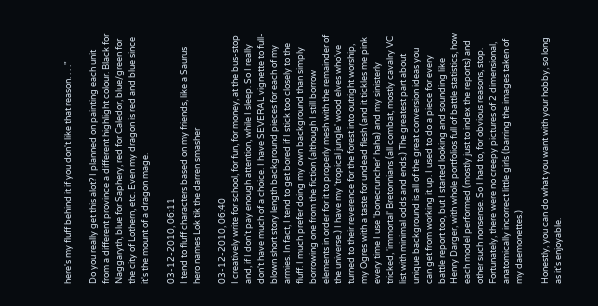here's my fluff behind it if you don't like that reason. . . ."

Do you really get this alot? I planned on painting each unit from a different province a different highlight colour. Black for Naggaryth, blue for Saphery, red for Caledor, blue/green for the city of Lothern, etc. Even my dragon is red and blue since it's the mount of a dragon mage.

03-12-2010, 06:11
I tend to fluff characters based on my friends, like a Saurus hero names Lok tik the darren smasher

03-12-2010, 06:40
I creatively write for school, for fun, for money, at the bus-stop and, if I don't pay enough attention, while I sleep. So I really don't have much of a choice. I have SEVERAL vignette to full-blown short story length background pieces for each of my armies. In fact, I tend to get bored if I stick too closely to the fluff. I much prefer doing my own background than simply borrowing one from the fiction (although I still borrow elements in order for it to properly mesh with the remainder of the universe.) I have my 'tropical jungle' wood elves who've turned to their reverence for the forest into outright worship, my Ogres with a taste for undead flesh (and it tickles me pink every time I use 'bonecruncher' haha) and my sinisterly tricked, 'immortal' Bretonnians (all combat, mostly cavalry VC list with minimal odds and ends.) The greatest part about unique background is all of the great conversion ideas you can get from working it up. I used to do a piece for every battle report too, but I started looking and sounding like Henry Darger, with whole portfolios full of battle statistics, how each model performed (mostly just to index the reports) and other such nonsense. So I had to, for obvious reasons, stop. Fortunately, there were no creepy pictures of 2 dimensional, anatomically incorrect little girls (barring the images taken of my daemonettes.)

Honestly, you can do what you want with your hobby, so long as it's enjoyable.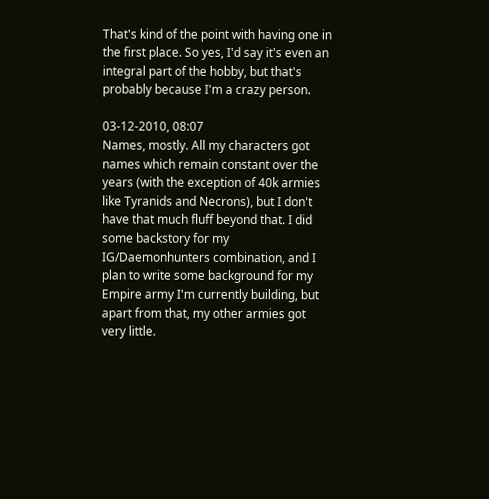That's kind of the point with having one in the first place. So yes, I'd say it's even an integral part of the hobby, but that's probably because I'm a crazy person.

03-12-2010, 08:07
Names, mostly. All my characters got names which remain constant over the years (with the exception of 40k armies like Tyranids and Necrons), but I don't have that much fluff beyond that. I did some backstory for my IG/Daemonhunters combination, and I plan to write some background for my Empire army I'm currently building, but apart from that, my other armies got very little.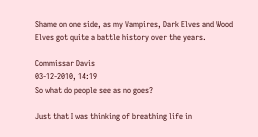Shame on one side, as my Vampires, Dark Elves and Wood Elves got quite a battle history over the years.

Commissar Davis
03-12-2010, 14:19
So what do people see as no goes?

Just that I was thinking of breathing life in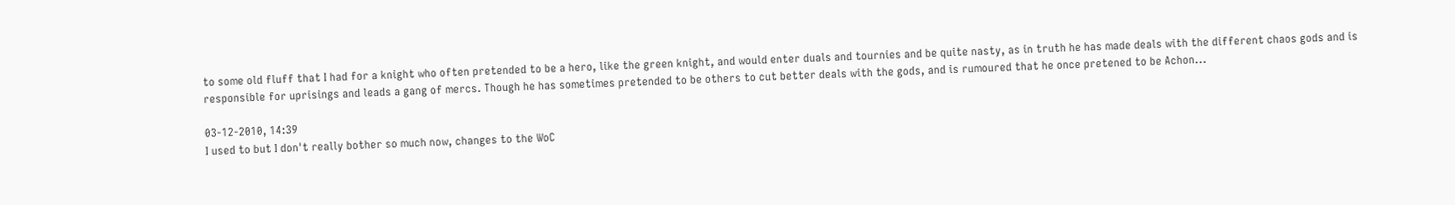to some old fluff that I had for a knight who often pretended to be a hero, like the green knight, and would enter duals and tournies and be quite nasty, as in truth he has made deals with the different chaos gods and is responsible for uprisings and leads a gang of mercs. Though he has sometimes pretended to be others to cut better deals with the gods, and is rumoured that he once pretened to be Achon...

03-12-2010, 14:39
I used to but I don't really bother so much now, changes to the WoC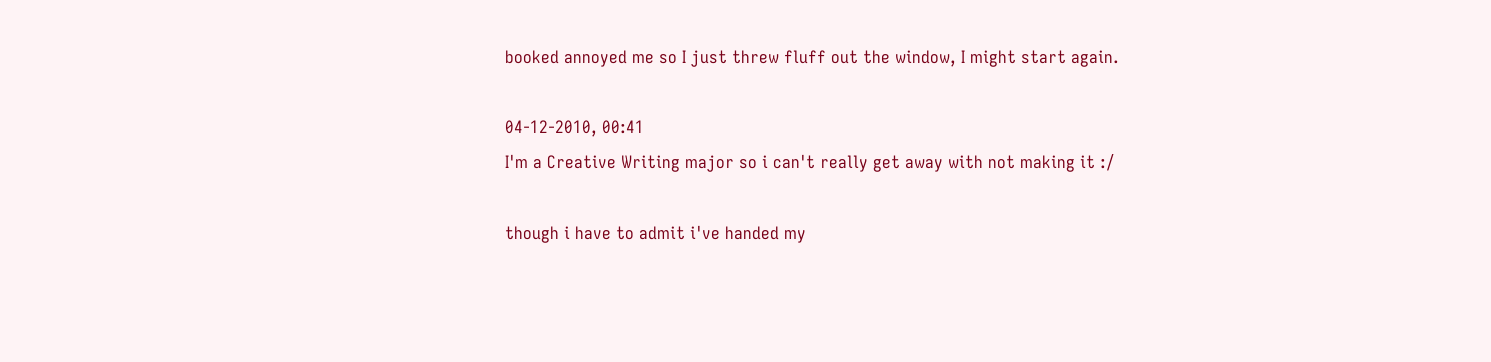booked annoyed me so I just threw fluff out the window, I might start again.

04-12-2010, 00:41
I'm a Creative Writing major so i can't really get away with not making it :/

though i have to admit i've handed my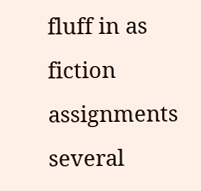fluff in as fiction assignments several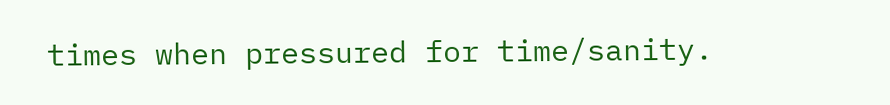times when pressured for time/sanity.